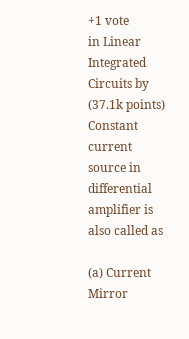+1 vote
in Linear Integrated Circuits by (37.1k points)
Constant current source in differential amplifier is also called as

(a) Current Mirror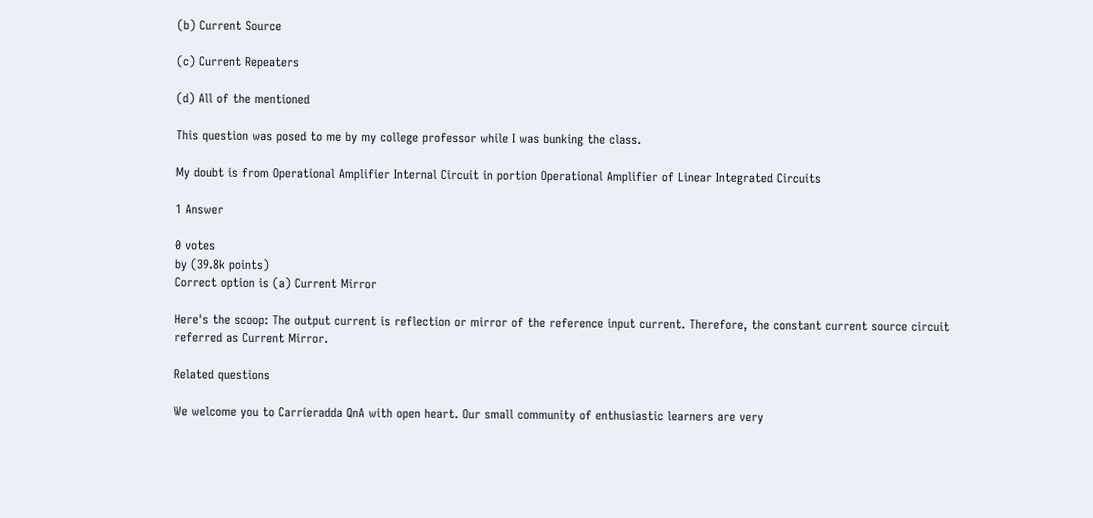(b) Current Source

(c) Current Repeaters

(d) All of the mentioned

This question was posed to me by my college professor while I was bunking the class.

My doubt is from Operational Amplifier Internal Circuit in portion Operational Amplifier of Linear Integrated Circuits

1 Answer

0 votes
by (39.8k points)
Correct option is (a) Current Mirror

Here's the scoop: The output current is reflection or mirror of the reference input current. Therefore, the constant current source circuit referred as Current Mirror.

Related questions

We welcome you to Carrieradda QnA with open heart. Our small community of enthusiastic learners are very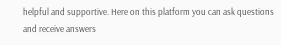helpful and supportive. Here on this platform you can ask questions and receive answers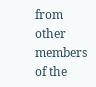from other members of the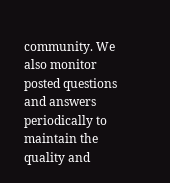community. We also monitor posted questions and answers periodically to maintain the quality and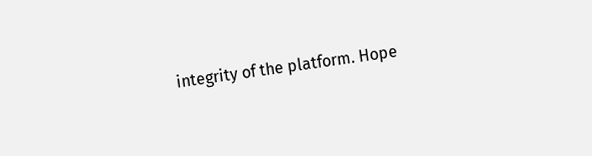integrity of the platform. Hope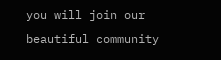you will join our beautiful community